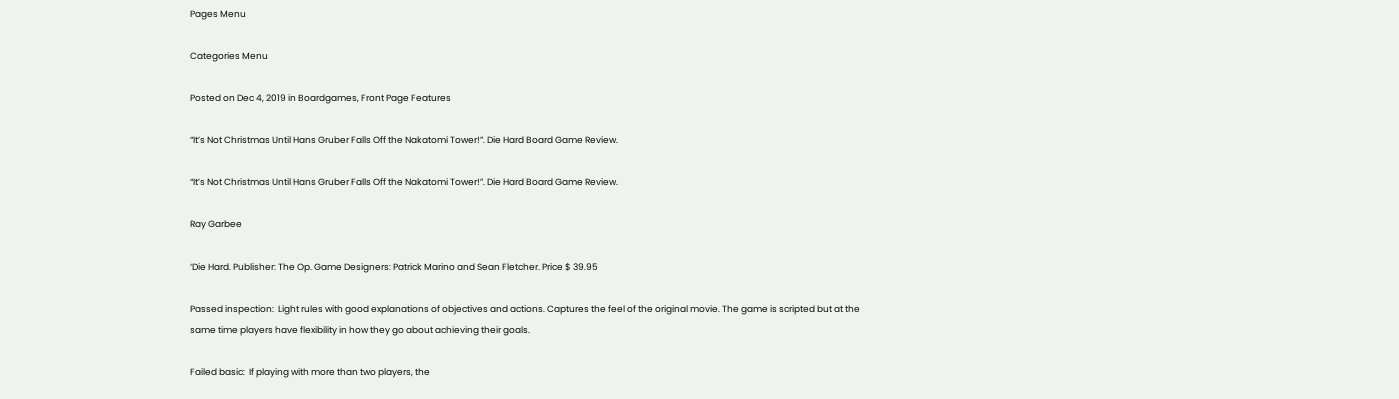Pages Menu

Categories Menu

Posted on Dec 4, 2019 in Boardgames, Front Page Features

“It’s Not Christmas Until Hans Gruber Falls Off the Nakatomi Tower!”. Die Hard Board Game Review.

“It’s Not Christmas Until Hans Gruber Falls Off the Nakatomi Tower!”. Die Hard Board Game Review.

Ray Garbee

‘Die Hard. Publisher: The Op. Game Designers: Patrick Marino and Sean Fletcher. Price $ 39.95

Passed inspection:  Light rules with good explanations of objectives and actions. Captures the feel of the original movie. The game is scripted but at the same time players have flexibility in how they go about achieving their goals.

Failed basic:  If playing with more than two players, the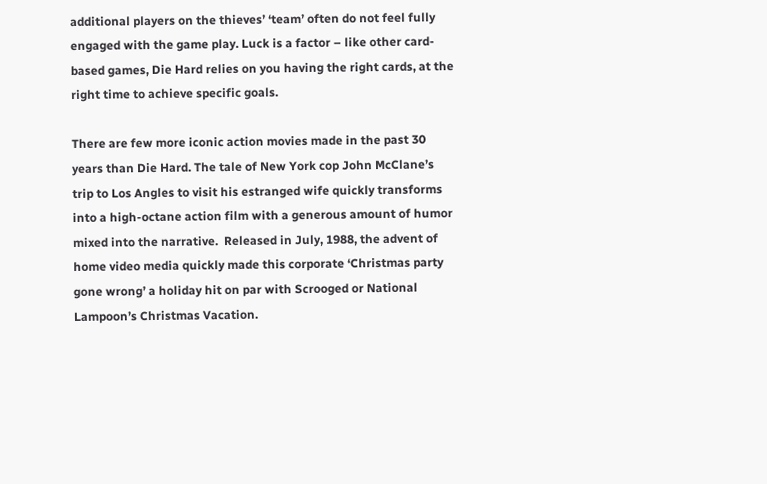additional players on the thieves’ ‘team’ often do not feel fully engaged with the game play. Luck is a factor – like other card-based games, Die Hard relies on you having the right cards, at the right time to achieve specific goals.

There are few more iconic action movies made in the past 30 years than Die Hard. The tale of New York cop John McClane’s trip to Los Angles to visit his estranged wife quickly transforms into a high-octane action film with a generous amount of humor mixed into the narrative.  Released in July, 1988, the advent of home video media quickly made this corporate ‘Christmas party gone wrong’ a holiday hit on par with Scrooged or National Lampoon’s Christmas Vacation.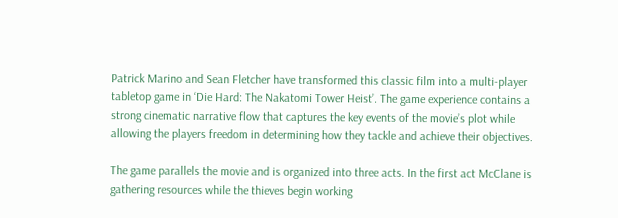Patrick Marino and Sean Fletcher have transformed this classic film into a multi-player tabletop game in ‘Die Hard: The Nakatomi Tower Heist’. The game experience contains a strong cinematic narrative flow that captures the key events of the movie’s plot while allowing the players freedom in determining how they tackle and achieve their objectives.

The game parallels the movie and is organized into three acts. In the first act McClane is gathering resources while the thieves begin working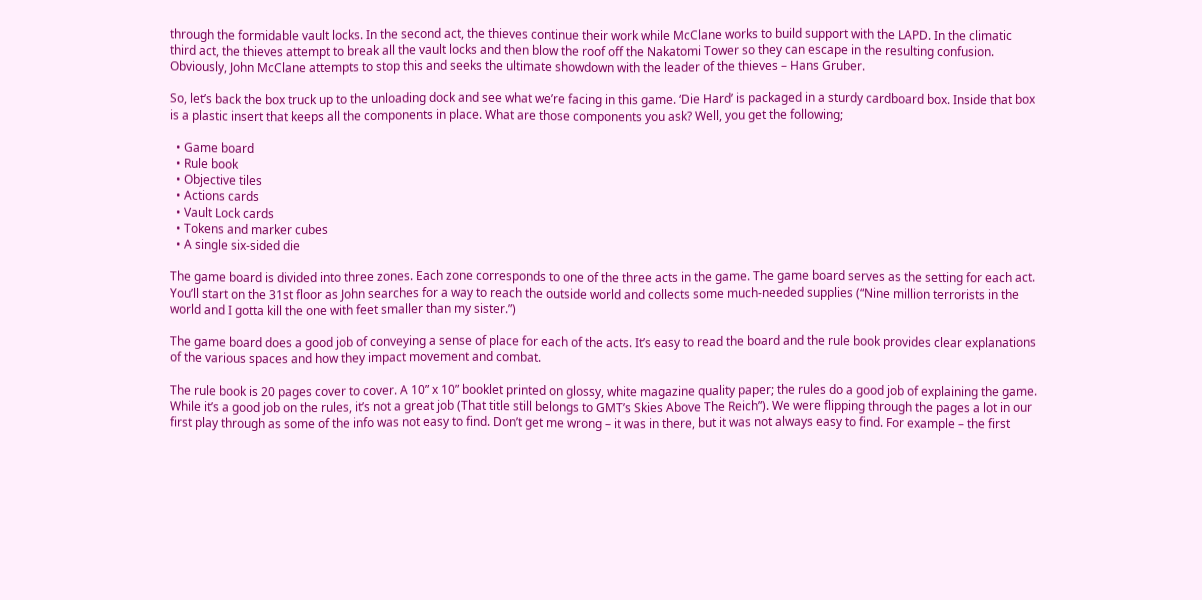through the formidable vault locks. In the second act, the thieves continue their work while McClane works to build support with the LAPD. In the climatic third act, the thieves attempt to break all the vault locks and then blow the roof off the Nakatomi Tower so they can escape in the resulting confusion. Obviously, John McClane attempts to stop this and seeks the ultimate showdown with the leader of the thieves – Hans Gruber.

So, let’s back the box truck up to the unloading dock and see what we’re facing in this game. ‘Die Hard’ is packaged in a sturdy cardboard box. Inside that box is a plastic insert that keeps all the components in place. What are those components you ask? Well, you get the following;

  • Game board
  • Rule book
  • Objective tiles
  • Actions cards
  • Vault Lock cards
  • Tokens and marker cubes
  • A single six-sided die

The game board is divided into three zones. Each zone corresponds to one of the three acts in the game. The game board serves as the setting for each act. You’ll start on the 31st floor as John searches for a way to reach the outside world and collects some much-needed supplies (“Nine million terrorists in the world and I gotta kill the one with feet smaller than my sister.”)

The game board does a good job of conveying a sense of place for each of the acts. It’s easy to read the board and the rule book provides clear explanations of the various spaces and how they impact movement and combat.

The rule book is 20 pages cover to cover. A 10” x 10” booklet printed on glossy, white magazine quality paper; the rules do a good job of explaining the game. While it’s a good job on the rules, it’s not a great job (That title still belongs to GMT’s Skies Above The Reich”). We were flipping through the pages a lot in our first play through as some of the info was not easy to find. Don’t get me wrong – it was in there, but it was not always easy to find. For example – the first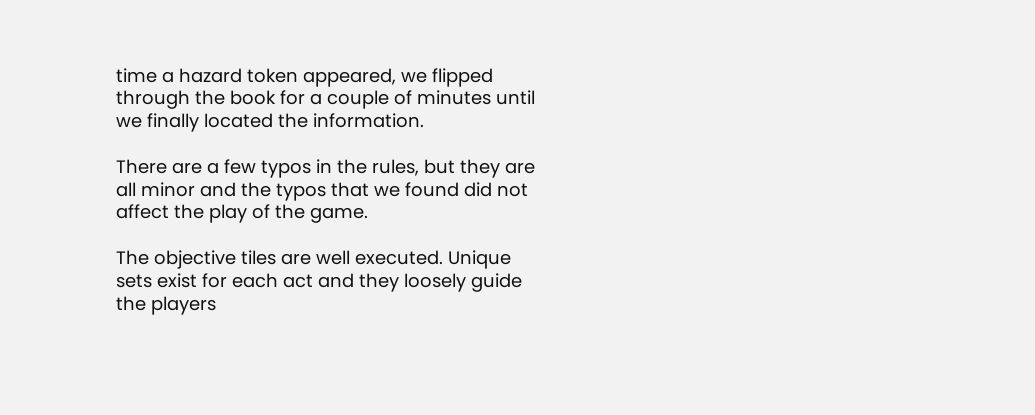time a hazard token appeared, we flipped through the book for a couple of minutes until we finally located the information.

There are a few typos in the rules, but they are all minor and the typos that we found did not affect the play of the game.

The objective tiles are well executed. Unique sets exist for each act and they loosely guide the players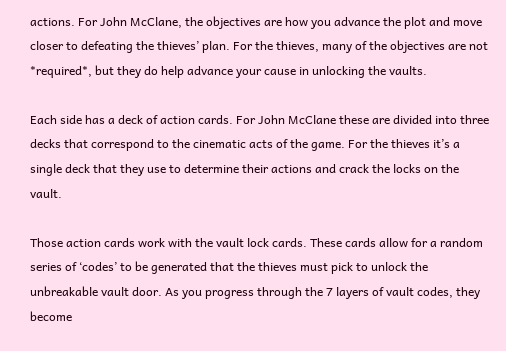actions. For John McClane, the objectives are how you advance the plot and move closer to defeating the thieves’ plan. For the thieves, many of the objectives are not *required*, but they do help advance your cause in unlocking the vaults.

Each side has a deck of action cards. For John McClane these are divided into three decks that correspond to the cinematic acts of the game. For the thieves it’s a single deck that they use to determine their actions and crack the locks on the vault.

Those action cards work with the vault lock cards. These cards allow for a random series of ‘codes’ to be generated that the thieves must pick to unlock the unbreakable vault door. As you progress through the 7 layers of vault codes, they become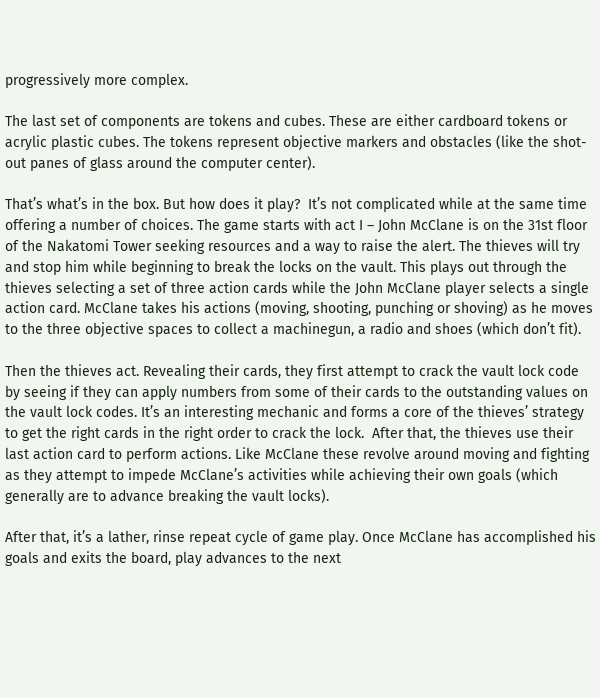progressively more complex.

The last set of components are tokens and cubes. These are either cardboard tokens or acrylic plastic cubes. The tokens represent objective markers and obstacles (like the shot-out panes of glass around the computer center).

That’s what’s in the box. But how does it play?  It’s not complicated while at the same time offering a number of choices. The game starts with act I – John McClane is on the 31st floor of the Nakatomi Tower seeking resources and a way to raise the alert. The thieves will try and stop him while beginning to break the locks on the vault. This plays out through the thieves selecting a set of three action cards while the John McClane player selects a single action card. McClane takes his actions (moving, shooting, punching or shoving) as he moves to the three objective spaces to collect a machinegun, a radio and shoes (which don’t fit).

Then the thieves act. Revealing their cards, they first attempt to crack the vault lock code by seeing if they can apply numbers from some of their cards to the outstanding values on the vault lock codes. It’s an interesting mechanic and forms a core of the thieves’ strategy to get the right cards in the right order to crack the lock.  After that, the thieves use their last action card to perform actions. Like McClane these revolve around moving and fighting as they attempt to impede McClane’s activities while achieving their own goals (which generally are to advance breaking the vault locks).

After that, it’s a lather, rinse repeat cycle of game play. Once McClane has accomplished his goals and exits the board, play advances to the next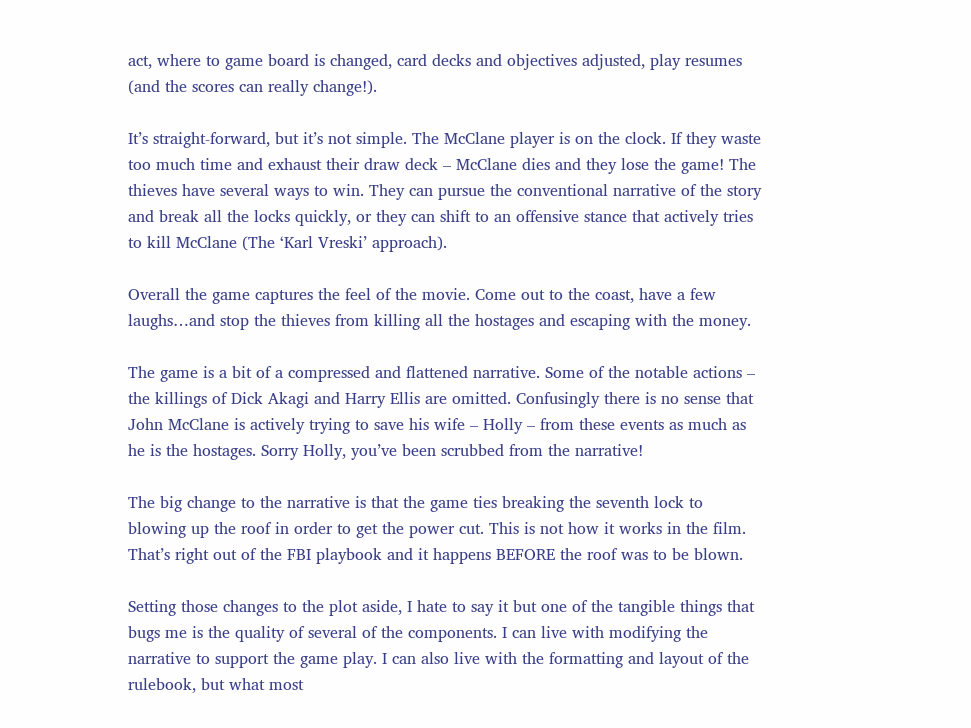act, where to game board is changed, card decks and objectives adjusted, play resumes (and the scores can really change!).

It’s straight-forward, but it’s not simple. The McClane player is on the clock. If they waste too much time and exhaust their draw deck – McClane dies and they lose the game! The thieves have several ways to win. They can pursue the conventional narrative of the story and break all the locks quickly, or they can shift to an offensive stance that actively tries to kill McClane (The ‘Karl Vreski’ approach).

Overall the game captures the feel of the movie. Come out to the coast, have a few laughs…and stop the thieves from killing all the hostages and escaping with the money.

The game is a bit of a compressed and flattened narrative. Some of the notable actions – the killings of Dick Akagi and Harry Ellis are omitted. Confusingly there is no sense that John McClane is actively trying to save his wife – Holly – from these events as much as he is the hostages. Sorry Holly, you’ve been scrubbed from the narrative!

The big change to the narrative is that the game ties breaking the seventh lock to blowing up the roof in order to get the power cut. This is not how it works in the film. That’s right out of the FBI playbook and it happens BEFORE the roof was to be blown.

Setting those changes to the plot aside, I hate to say it but one of the tangible things that bugs me is the quality of several of the components. I can live with modifying the narrative to support the game play. I can also live with the formatting and layout of the rulebook, but what most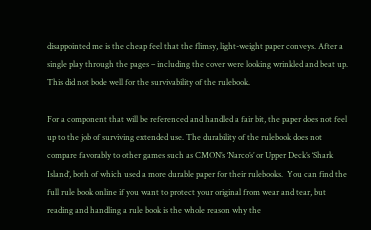disappointed me is the cheap feel that the flimsy, light-weight paper conveys. After a single play through the pages – including the cover were looking wrinkled and beat up. This did not bode well for the survivability of the rulebook.

For a component that will be referenced and handled a fair bit, the paper does not feel up to the job of surviving extended use. The durability of the rulebook does not compare favorably to other games such as CMON’s ‘Narco’s’ or Upper Deck’s ‘Shark Island’, both of which used a more durable paper for their rulebooks.  You can find the full rule book online if you want to protect your original from wear and tear, but reading and handling a rule book is the whole reason why the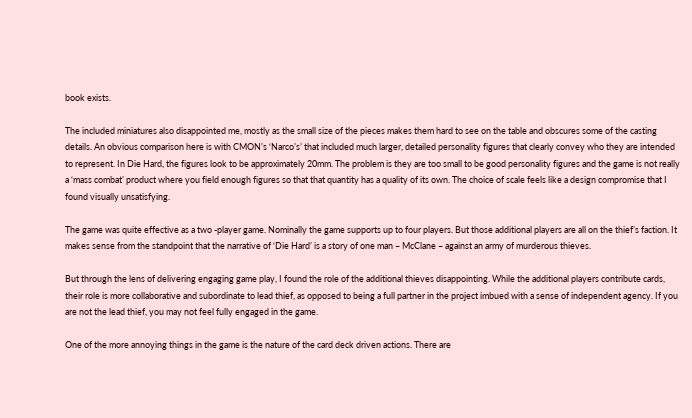book exists.

The included miniatures also disappointed me, mostly as the small size of the pieces makes them hard to see on the table and obscures some of the casting details. An obvious comparison here is with CMON’s ‘Narco’s’ that included much larger, detailed personality figures that clearly convey who they are intended to represent. In Die Hard, the figures look to be approximately 20mm. The problem is they are too small to be good personality figures and the game is not really a ‘mass combat’ product where you field enough figures so that that quantity has a quality of its own. The choice of scale feels like a design compromise that I found visually unsatisfying.

The game was quite effective as a two -player game. Nominally the game supports up to four players. But those additional players are all on the thief’s faction. It makes sense from the standpoint that the narrative of ‘Die Hard’ is a story of one man – McClane – against an army of murderous thieves.

But through the lens of delivering engaging game play, I found the role of the additional thieves disappointing. While the additional players contribute cards, their role is more collaborative and subordinate to lead thief, as opposed to being a full partner in the project imbued with a sense of independent agency. If you are not the lead thief, you may not feel fully engaged in the game.

One of the more annoying things in the game is the nature of the card deck driven actions. There are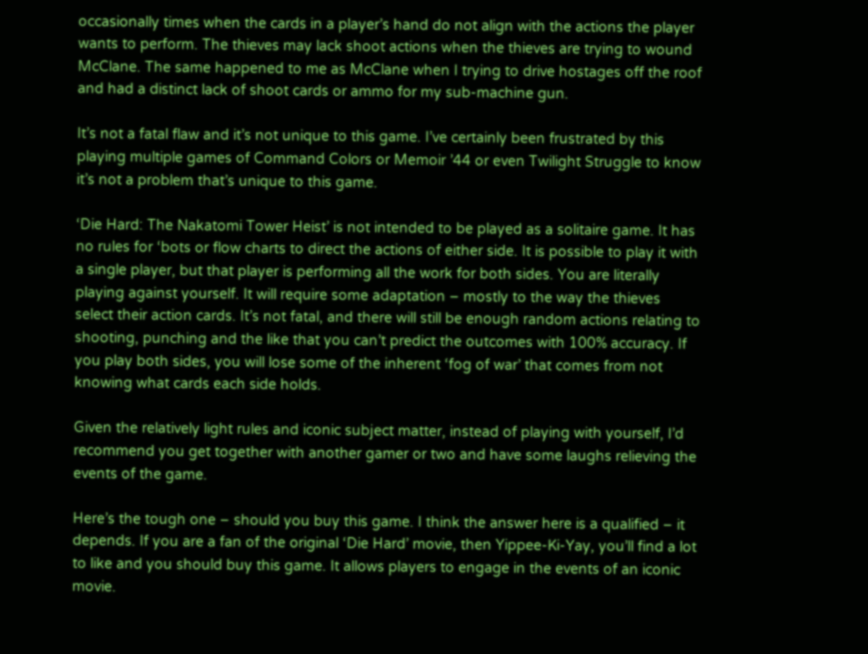occasionally times when the cards in a player’s hand do not align with the actions the player wants to perform. The thieves may lack shoot actions when the thieves are trying to wound McClane. The same happened to me as McClane when I trying to drive hostages off the roof and had a distinct lack of shoot cards or ammo for my sub-machine gun.

It’s not a fatal flaw and it’s not unique to this game. I’ve certainly been frustrated by this playing multiple games of Command Colors or Memoir ’44 or even Twilight Struggle to know it’s not a problem that’s unique to this game.

‘Die Hard: The Nakatomi Tower Heist’ is not intended to be played as a solitaire game. It has no rules for ‘bots or flow charts to direct the actions of either side. It is possible to play it with a single player, but that player is performing all the work for both sides. You are literally playing against yourself. It will require some adaptation – mostly to the way the thieves select their action cards. It’s not fatal, and there will still be enough random actions relating to shooting, punching and the like that you can’t predict the outcomes with 100% accuracy. If you play both sides, you will lose some of the inherent ‘fog of war’ that comes from not knowing what cards each side holds.

Given the relatively light rules and iconic subject matter, instead of playing with yourself, I’d recommend you get together with another gamer or two and have some laughs relieving the events of the game.

Here’s the tough one – should you buy this game. I think the answer here is a qualified – it depends. If you are a fan of the original ‘Die Hard’ movie, then Yippee-Ki-Yay, you’ll find a lot to like and you should buy this game. It allows players to engage in the events of an iconic movie.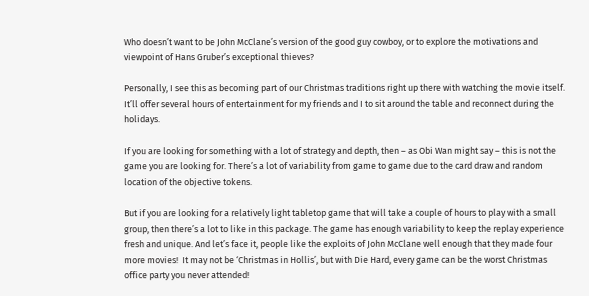Who doesn’t want to be John McClane’s version of the good guy cowboy, or to explore the motivations and viewpoint of Hans Gruber’s exceptional thieves?

Personally, I see this as becoming part of our Christmas traditions right up there with watching the movie itself. It’ll offer several hours of entertainment for my friends and I to sit around the table and reconnect during the holidays.

If you are looking for something with a lot of strategy and depth, then – as Obi Wan might say – this is not the game you are looking for. There’s a lot of variability from game to game due to the card draw and random location of the objective tokens.

But if you are looking for a relatively light tabletop game that will take a couple of hours to play with a small group, then there’s a lot to like in this package. The game has enough variability to keep the replay experience fresh and unique. And let’s face it, people like the exploits of John McClane well enough that they made four more movies!  It may not be ‘Christmas in Hollis’, but with Die Hard, every game can be the worst Christmas office party you never attended!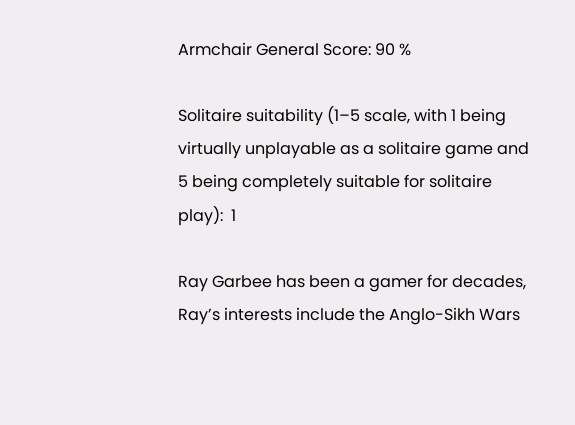Armchair General Score: 90 %

Solitaire suitability (1–5 scale, with 1 being virtually unplayable as a solitaire game and 5 being completely suitable for solitaire play):  1

Ray Garbee has been a gamer for decades, Ray’s interests include the Anglo-Sikh Wars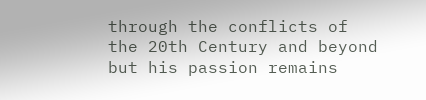through the conflicts of the 20th Century and beyond but his passion remains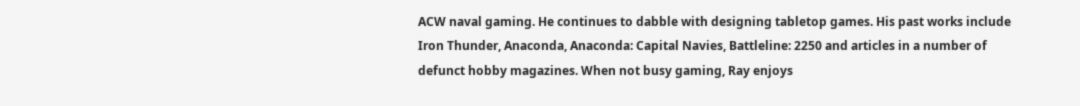ACW naval gaming. He continues to dabble with designing tabletop games. His past works include Iron Thunder, Anaconda, Anaconda: Capital Navies, Battleline: 2250 and articles in a number of defunct hobby magazines. When not busy gaming, Ray enjoys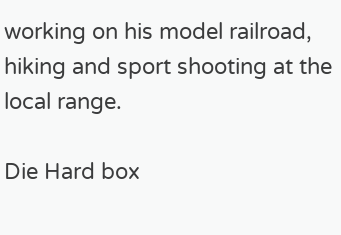working on his model railroad, hiking and sport shooting at the local range.

Die Hard box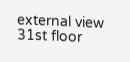external view
31st floor